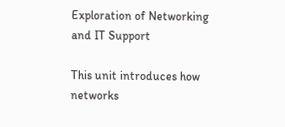Exploration of Networking and IT Support

This unit introduces how networks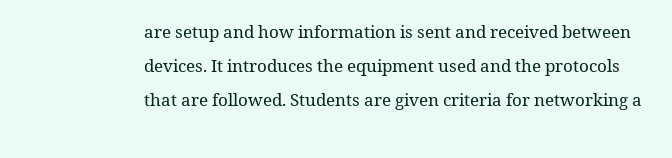are setup and how information is sent and received between devices. It introduces the equipment used and the protocols that are followed. Students are given criteria for networking a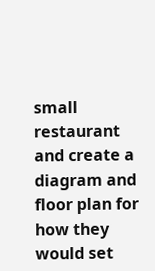small restaurant and create a diagram and floor plan for how they would set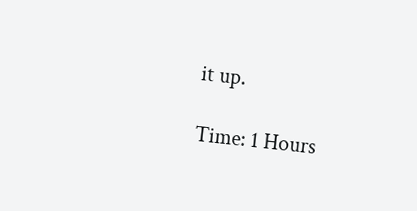it up.

Time: 1 Hours